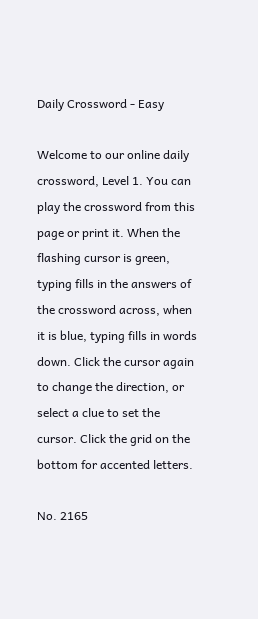Daily Crossword - Easy

Welcome to our online daily crossword, Level 1. You can play the crossword from this page or print it. When the flashing cursor is green, typing fills in the answers of the crossword across, when it is blue, typing fills in words down. Click the cursor again to change the direction, or select a clue to set the cursor. Click the grid on the bottom for accented letters.

No. 2165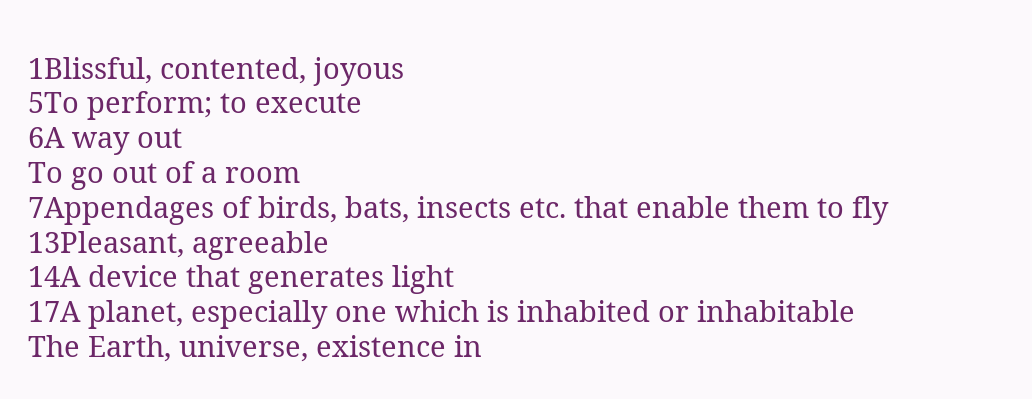1Blissful, contented, joyous
5To perform; to execute
6A way out
To go out of a room
7Appendages of birds, bats, insects etc. that enable them to fly
13Pleasant, agreeable
14A device that generates light
17A planet, especially one which is inhabited or inhabitable
The Earth, universe, existence in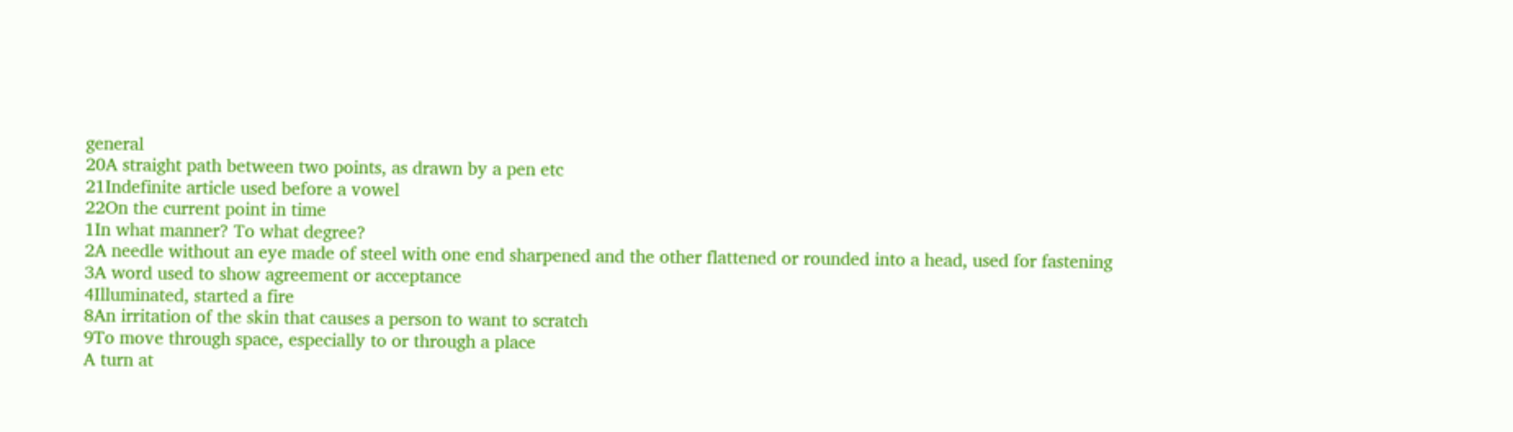general
20A straight path between two points, as drawn by a pen etc
21Indefinite article used before a vowel
22On the current point in time
1In what manner? To what degree?
2A needle without an eye made of steel with one end sharpened and the other flattened or rounded into a head, used for fastening
3A word used to show agreement or acceptance
4Illuminated, started a fire
8An irritation of the skin that causes a person to want to scratch
9To move through space, especially to or through a place
A turn at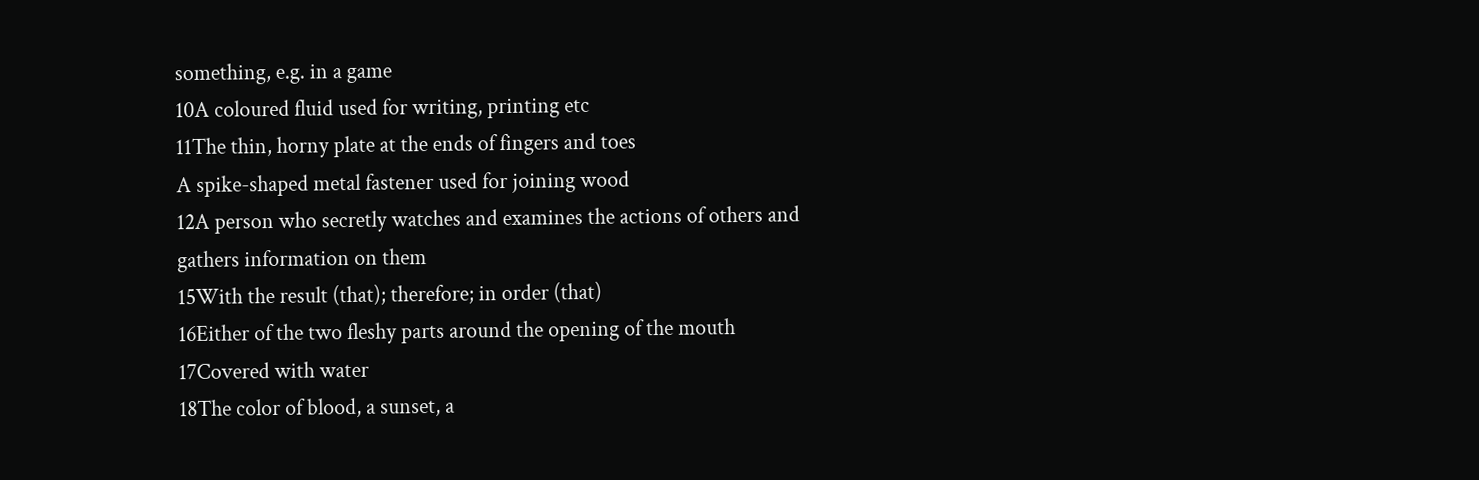something, e.g. in a game
10A coloured fluid used for writing, printing etc
11The thin, horny plate at the ends of fingers and toes
A spike-shaped metal fastener used for joining wood
12A person who secretly watches and examines the actions of others and gathers information on them
15With the result (that); therefore; in order (that)
16Either of the two fleshy parts around the opening of the mouth
17Covered with water
18The color of blood, a sunset, a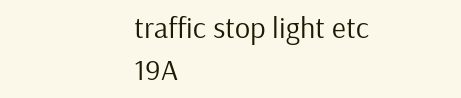traffic stop light etc
19A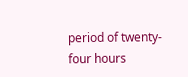period of twenty-four hours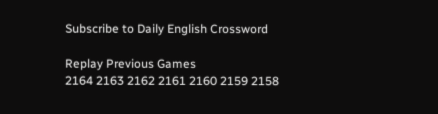Subscribe to Daily English Crossword

Replay Previous Games
2164 2163 2162 2161 2160 2159 2158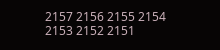2157 2156 2155 2154 2153 2152 2151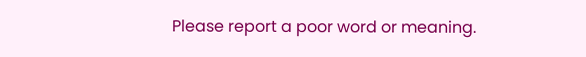Please report a poor word or meaning.